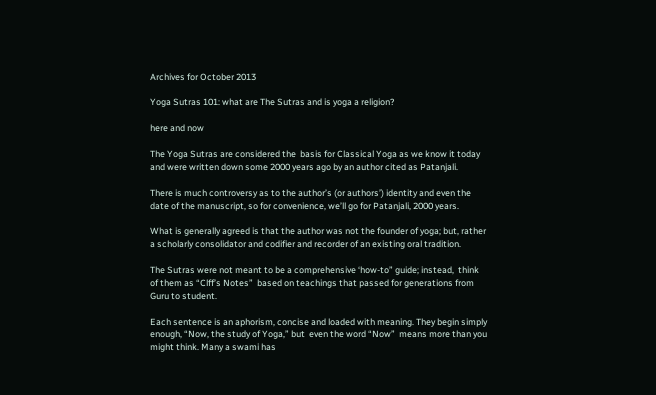Archives for October 2013

Yoga Sutras 101: what are The Sutras and is yoga a religion?

here and now

The Yoga Sutras are considered the  basis for Classical Yoga as we know it today and were written down some 2000 years ago by an author cited as Patanjali.

There is much controversy as to the author’s (or authors’) identity and even the date of the manuscript, so for convenience, we’ll go for Patanjali, 2000 years.

What is generally agreed is that the author was not the founder of yoga; but, rather a scholarly consolidator and codifier and recorder of an existing oral tradition.

The Sutras were not meant to be a comprehensive ‘how-to” guide; instead,  think of them as “Clff’s Notes”  based on teachings that passed for generations from Guru to student.

Each sentence is an aphorism, concise and loaded with meaning. They begin simply enough, “Now, the study of Yoga,” but  even the word “Now”  means more than you might think. Many a swami has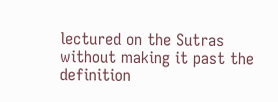lectured on the Sutras without making it past the definition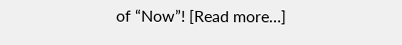of “Now”! [Read more…]